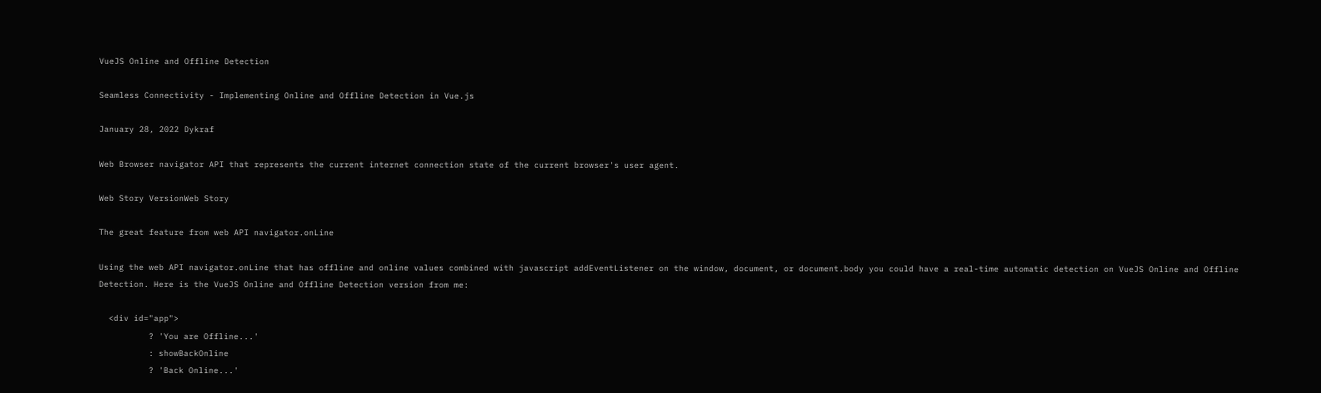VueJS Online and Offline Detection

Seamless Connectivity - Implementing Online and Offline Detection in Vue.js

January 28, 2022 Dykraf

Web Browser navigator API that represents the current internet connection state of the current browser's user agent.

Web Story VersionWeb Story

The great feature from web API navigator.onLine

Using the web API navigator.onLine that has offline and online values combined with javascript addEventListener on the window, document, or document.body you could have a real-time automatic detection on VueJS Online and Offline Detection. Here is the VueJS Online and Offline Detection version from me:

  <div id="app">
          ? 'You are Offline...'
          : showBackOnline
          ? 'Back Online...'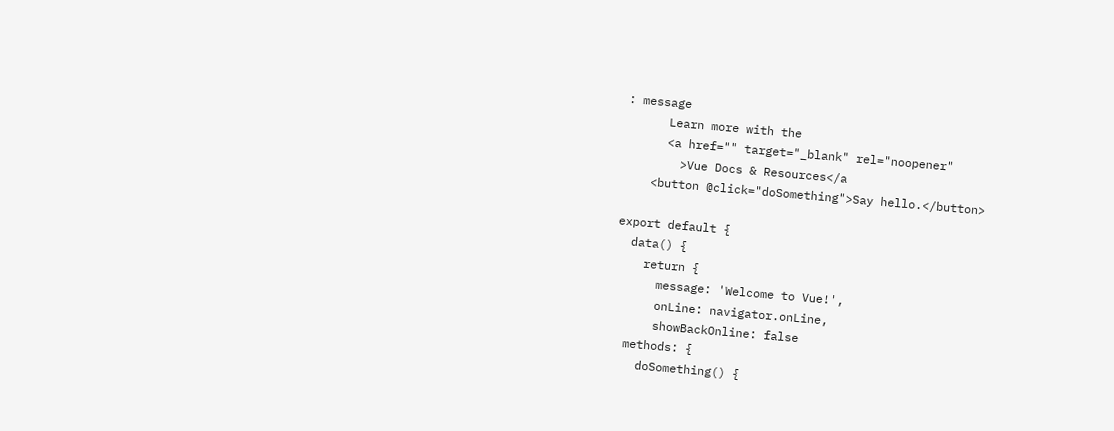: message
      Learn more with the
      <a href="" target="_blank" rel="noopener"
        >Vue Docs & Resources</a
    <button @click="doSomething">Say hello.</button>

export default {
  data() {
    return {
      message: 'Welcome to Vue!',
      onLine: navigator.onLine,
      showBackOnline: false
  methods: {
    doSomething() {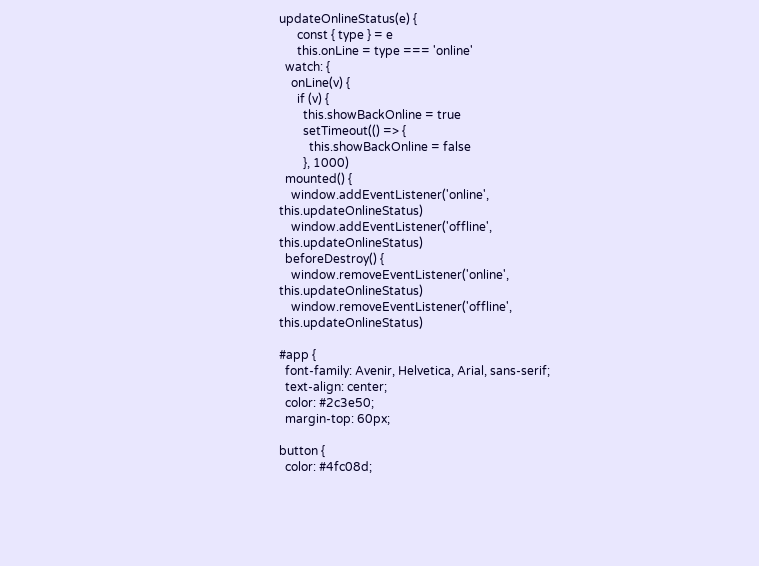updateOnlineStatus(e) {
      const { type } = e
      this.onLine = type === 'online'
  watch: {
    onLine(v) {
      if (v) {
        this.showBackOnline = true
        setTimeout(() => {
          this.showBackOnline = false
        }, 1000)
  mounted() {
    window.addEventListener('online', this.updateOnlineStatus)
    window.addEventListener('offline', this.updateOnlineStatus)
  beforeDestroy() {
    window.removeEventListener('online', this.updateOnlineStatus)
    window.removeEventListener('offline', this.updateOnlineStatus)

#app {
  font-family: Avenir, Helvetica, Arial, sans-serif;
  text-align: center;
  color: #2c3e50;
  margin-top: 60px;

button {
  color: #4fc08d;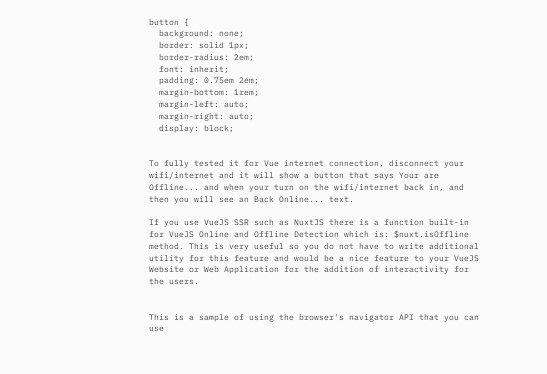button {
  background: none;
  border: solid 1px;
  border-radius: 2em;
  font: inherit;
  padding: 0.75em 2em;
  margin-bottom: 1rem;
  margin-left: auto;
  margin-right: auto;
  display: block;


To fully tested it for Vue internet connection, disconnect your wifi/internet and it will show a button that says Your are Offline... and when your turn on the wifi/internet back in, and then you will see an Back Online... text.

If you use VueJS SSR such as NuxtJS there is a function built-in for VueJS Online and Offline Detection which is: $nuxt.isOffline method. This is very useful so you do not have to write additional utility for this feature and would be a nice feature to your VueJS Website or Web Application for the addition of interactivity for the users.


This is a sample of using the browser's navigator API that you can use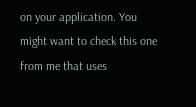on your application. You might want to check this one from me that uses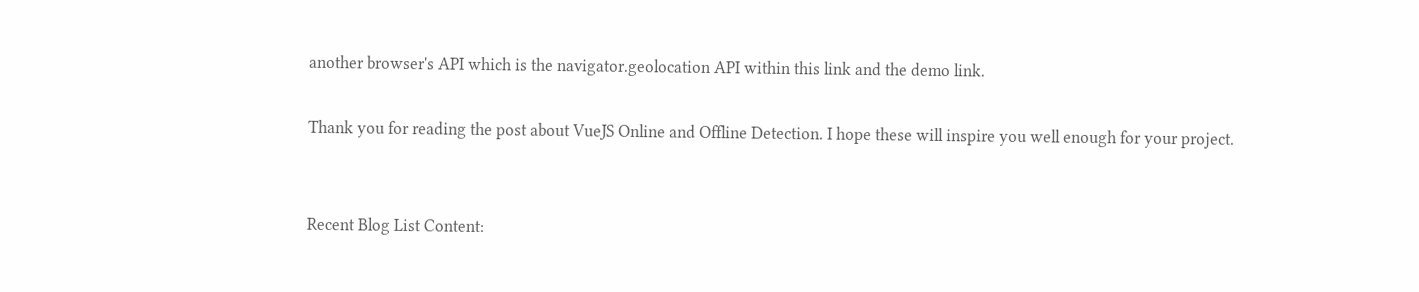another browser's API which is the navigator.geolocation API within this link and the demo link.

Thank you for reading the post about VueJS Online and Offline Detection. I hope these will inspire you well enough for your project.


Recent Blog List Content: